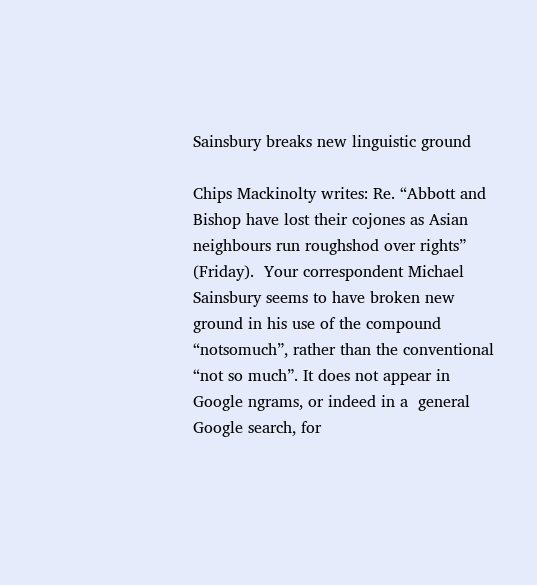Sainsbury breaks new linguistic ground

Chips Mackinolty writes: Re. “Abbott and Bishop have lost their cojones as Asian neighbours run roughshod over rights” (Friday).  Your correspondent Michael Sainsbury seems to have broken new ground in his use of the compound “notsomuch”, rather than the conventional “not so much”. It does not appear in Google ngrams, or indeed in a  general Google search, for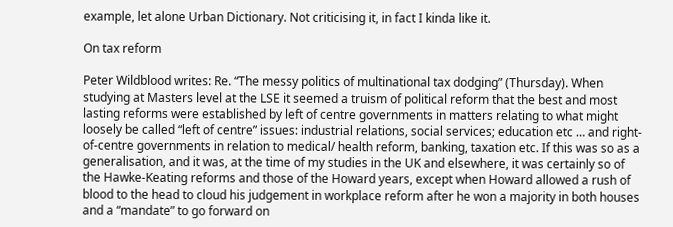example, let alone Urban Dictionary. Not criticising it, in fact I kinda like it.

On tax reform

Peter Wildblood writes: Re. “The messy politics of multinational tax dodging” (Thursday). When studying at Masters level at the LSE it seemed a truism of political reform that the best and most lasting reforms were established by left of centre governments in matters relating to what might loosely be called “left of centre” issues: industrial relations, social services; education etc … and right-of-centre governments in relation to medical/ health reform, banking, taxation etc. If this was so as a generalisation, and it was, at the time of my studies in the UK and elsewhere, it was certainly so of the Hawke-Keating reforms and those of the Howard years, except when Howard allowed a rush of blood to the head to cloud his judgement in workplace reform after he won a majority in both houses and a “mandate” to go forward on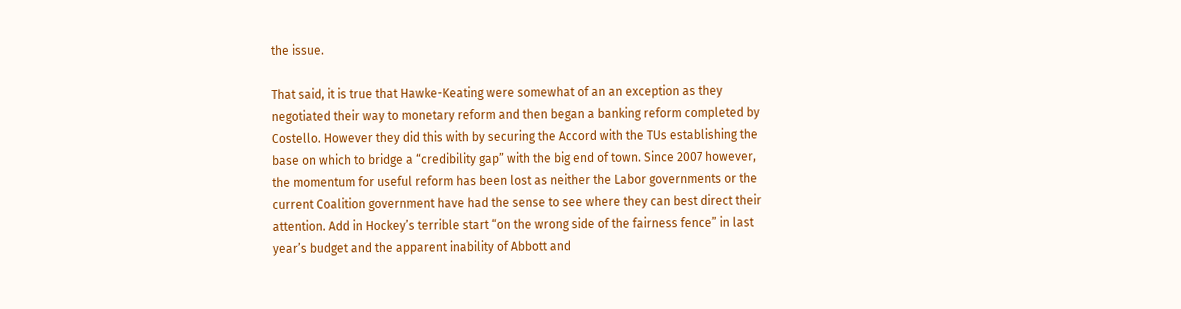the issue.

That said, it is true that Hawke-Keating were somewhat of an an exception as they negotiated their way to monetary reform and then began a banking reform completed by Costello. However they did this with by securing the Accord with the TUs establishing the base on which to bridge a “credibility gap” with the big end of town. Since 2007 however, the momentum for useful reform has been lost as neither the Labor governments or the current Coalition government have had the sense to see where they can best direct their attention. Add in Hockey’s terrible start “on the wrong side of the fairness fence” in last year’s budget and the apparent inability of Abbott and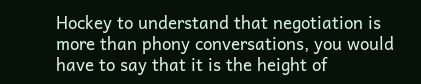Hockey to understand that negotiation is more than phony conversations, you would have to say that it is the height of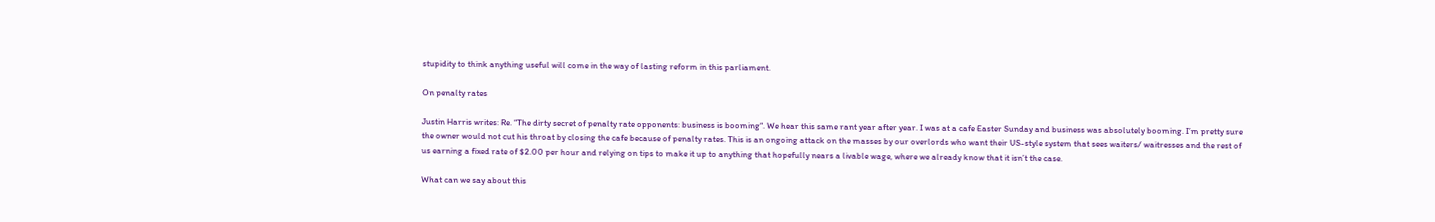stupidity to think anything useful will come in the way of lasting reform in this parliament.

On penalty rates

Justin Harris writes: Re. “The dirty secret of penalty rate opponents: business is booming“. We hear this same rant year after year. I was at a cafe Easter Sunday and business was absolutely booming. I’m pretty sure the owner would not cut his throat by closing the cafe because of penalty rates. This is an ongoing attack on the masses by our overlords who want their US-style system that sees waiters/ waitresses and the rest of us earning a fixed rate of $2.00 per hour and relying on tips to make it up to anything that hopefully nears a livable wage, where we already know that it isn’t the case.

What can we say about this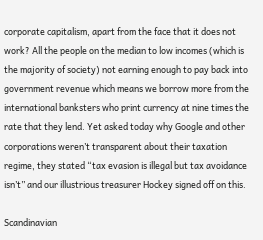corporate capitalism, apart from the face that it does not work? All the people on the median to low incomes (which is the majority of society) not earning enough to pay back into government revenue which means we borrow more from the international banksters who print currency at nine times the rate that they lend. Yet asked today why Google and other corporations weren’t transparent about their taxation regime, they stated “tax evasion is illegal but tax avoidance isn’t” and our illustrious treasurer Hockey signed off on this.

Scandinavian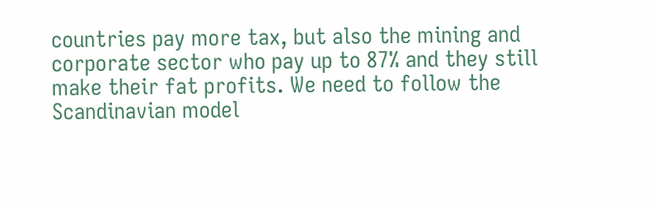countries pay more tax, but also the mining and corporate sector who pay up to 87% and they still make their fat profits. We need to follow the Scandinavian model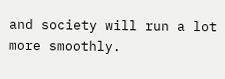and society will run a lot more smoothly.